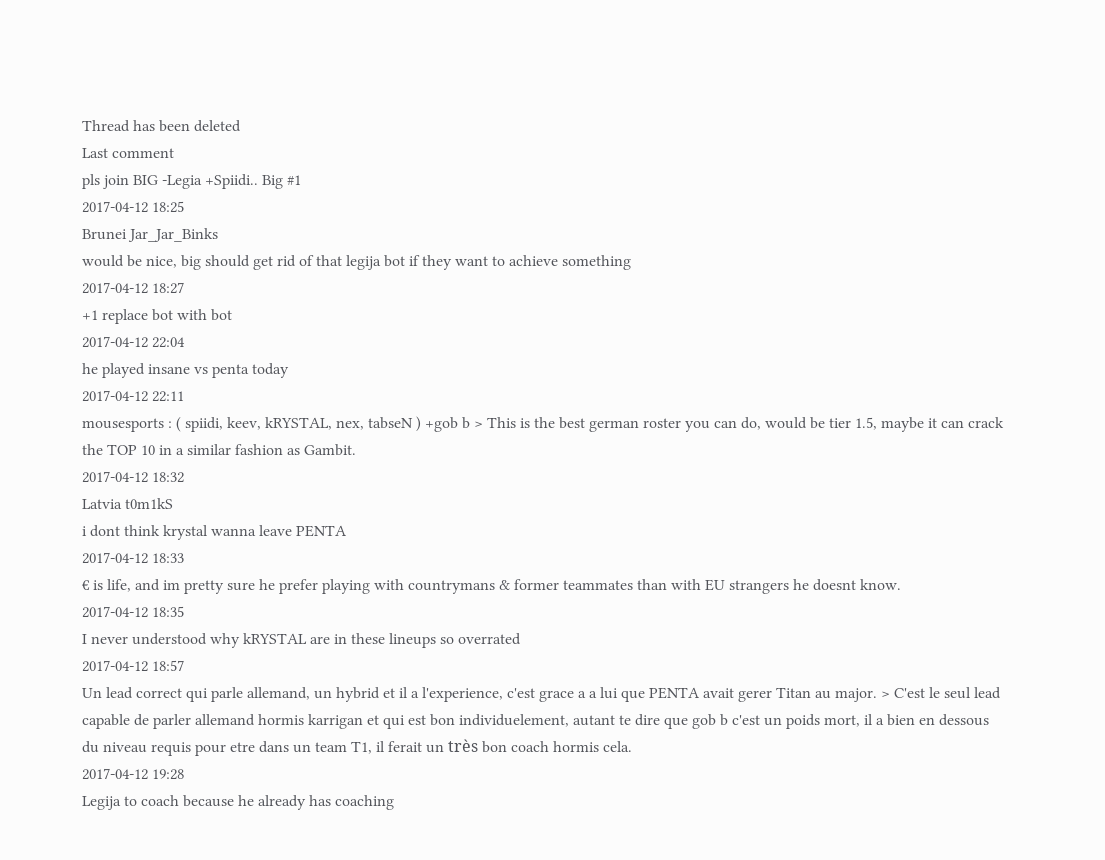Thread has been deleted
Last comment
pls join BIG -Legia +Spiidi.. Big #1
2017-04-12 18:25
Brunei Jar_Jar_Binks
would be nice, big should get rid of that legija bot if they want to achieve something
2017-04-12 18:27
+1 replace bot with bot
2017-04-12 22:04
he played insane vs penta today
2017-04-12 22:11
mousesports : ( spiidi, keev, kRYSTAL, nex, tabseN ) +gob b > This is the best german roster you can do, would be tier 1.5, maybe it can crack the TOP 10 in a similar fashion as Gambit.
2017-04-12 18:32
Latvia t0m1kS
i dont think krystal wanna leave PENTA
2017-04-12 18:33
€ is life, and im pretty sure he prefer playing with countrymans & former teammates than with EU strangers he doesnt know.
2017-04-12 18:35
I never understood why kRYSTAL are in these lineups so overrated
2017-04-12 18:57
Un lead correct qui parle allemand, un hybrid et il a l'experience, c'est grace a a lui que PENTA avait gerer Titan au major. > C'est le seul lead capable de parler allemand hormis karrigan et qui est bon individuelement, autant te dire que gob b c'est un poids mort, il a bien en dessous du niveau requis pour etre dans un team T1, il ferait un très bon coach hormis cela.
2017-04-12 19:28
Legija to coach because he already has coaching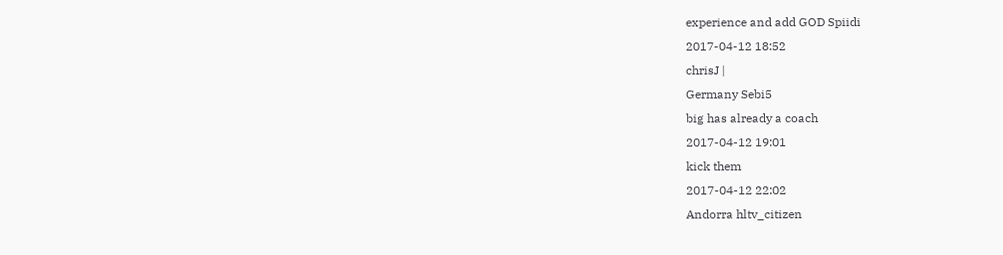experience and add GOD Spiidi
2017-04-12 18:52
chrisJ |
Germany Sebi5
big has already a coach
2017-04-12 19:01
kick them
2017-04-12 22:02
Andorra hltv_citizen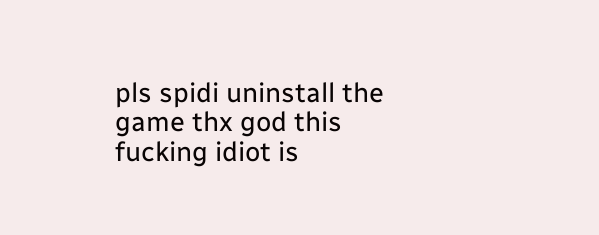pls spidi uninstall the game thx god this fucking idiot is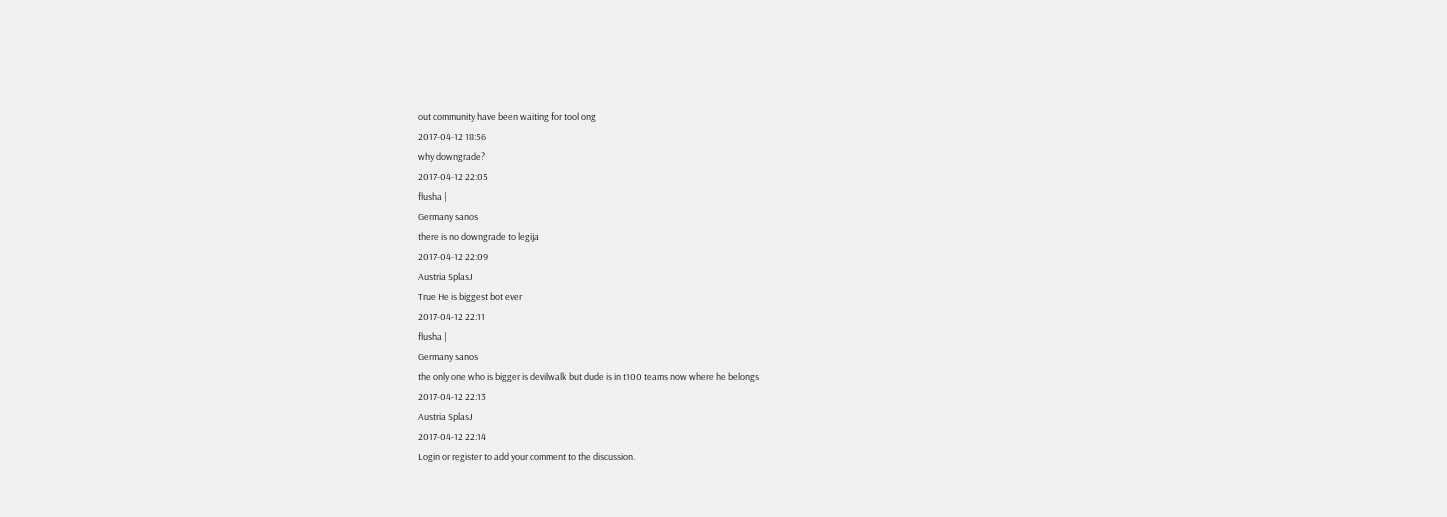out community have been waiting for tool ong
2017-04-12 18:56
why downgrade?
2017-04-12 22:05
flusha |
Germany sanos
there is no downgrade to legija
2017-04-12 22:09
Austria SplasJ
True He is biggest bot ever
2017-04-12 22:11
flusha |
Germany sanos
the only one who is bigger is devilwalk but dude is in t100 teams now where he belongs
2017-04-12 22:13
Austria SplasJ
2017-04-12 22:14
Login or register to add your comment to the discussion.